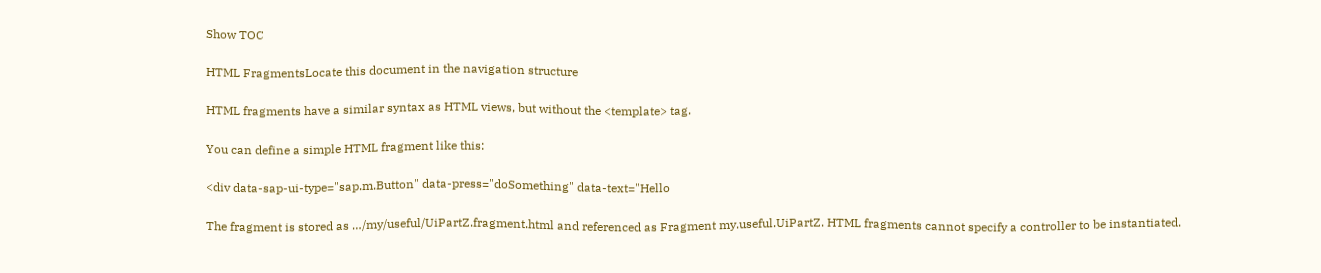Show TOC

HTML FragmentsLocate this document in the navigation structure

HTML fragments have a similar syntax as HTML views, but without the <template> tag.

You can define a simple HTML fragment like this:

<div data-sap-ui-type="sap.m.Button" data-press="doSomething" data-text="Hello

The fragment is stored as …/my/useful/UiPartZ.fragment.html and referenced as Fragment my.useful.UiPartZ. HTML fragments cannot specify a controller to be instantiated.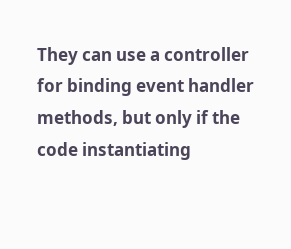They can use a controller for binding event handler methods, but only if the code instantiating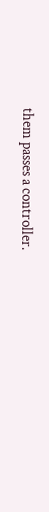them passes a controller.